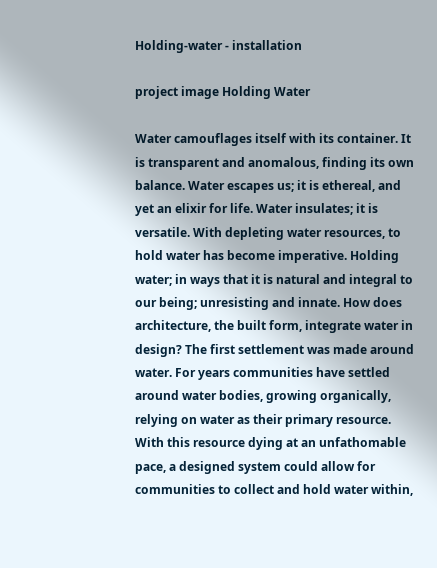Holding-water - installation

project image Holding Water

Water camouflages itself with its container. It is transparent and anomalous, finding its own balance. Water escapes us; it is ethereal, and yet an elixir for life. Water insulates; it is versatile. With depleting water resources, to hold water has become imperative. Holding water; in ways that it is natural and integral to our being; unresisting and innate. How does architecture, the built form, integrate water in design? The first settlement was made around water. For years communities have settled around water bodies, growing organically, relying on water as their primary resource. With this resource dying at an unfathomable pace, a designed system could allow for communities to collect and hold water within,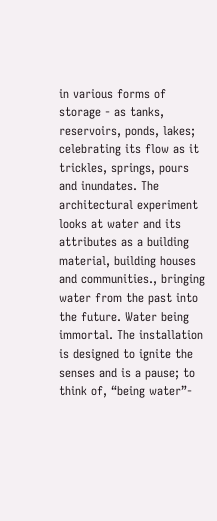in various forms of storage - as tanks, reservoirs, ponds, lakes; celebrating its flow as it trickles, springs, pours and inundates. The architectural experiment looks at water and its attributes as a building material, building houses and communities., bringing water from the past into the future. Water being immortal. The installation is designed to ignite the senses and is a pause; to think of, “being water”-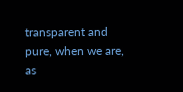transparent and pure, when we are, as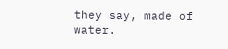they say, made of water.